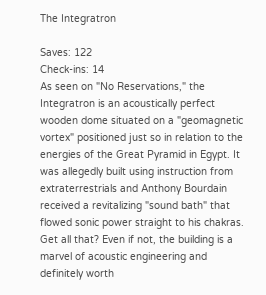The Integratron

Saves: 122
Check-ins: 14
As seen on "No Reservations," the Integratron is an acoustically perfect wooden dome situated on a "geomagnetic vortex" positioned just so in relation to the energies of the Great Pyramid in Egypt. It was allegedly built using instruction from extraterrestrials and Anthony Bourdain received a revitalizing "sound bath" that flowed sonic power straight to his chakras. Get all that? Even if not, the building is a marvel of acoustic engineering and definitely worth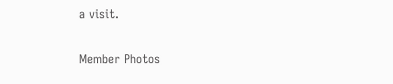a visit.

Member Photos